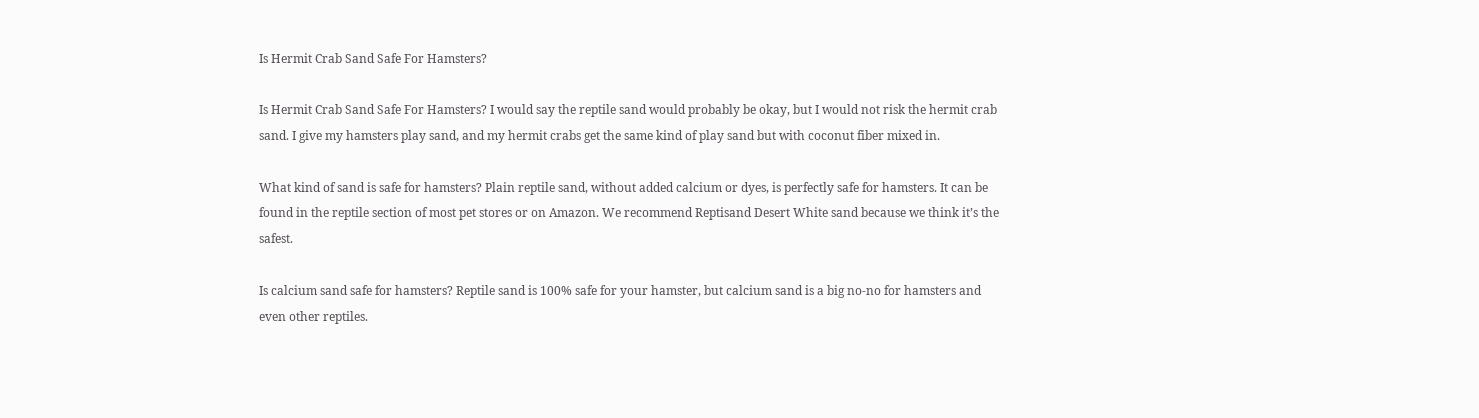Is Hermit Crab Sand Safe For Hamsters?

Is Hermit Crab Sand Safe For Hamsters? I would say the reptile sand would probably be okay, but I would not risk the hermit crab sand. I give my hamsters play sand, and my hermit crabs get the same kind of play sand but with coconut fiber mixed in.

What kind of sand is safe for hamsters? Plain reptile sand, without added calcium or dyes, is perfectly safe for hamsters. It can be found in the reptile section of most pet stores or on Amazon. We recommend Reptisand Desert White sand because we think it’s the safest.

Is calcium sand safe for hamsters? Reptile sand is 100% safe for your hamster, but calcium sand is a big no-no for hamsters and even other reptiles.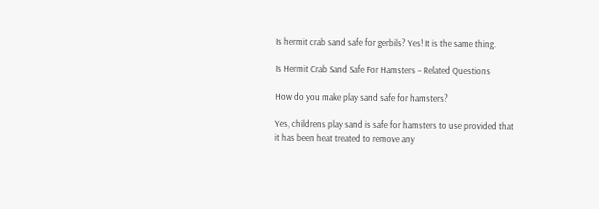Is hermit crab sand safe for gerbils? Yes! It is the same thing.

Is Hermit Crab Sand Safe For Hamsters – Related Questions

How do you make play sand safe for hamsters?

Yes, childrens play sand is safe for hamsters to use provided that it has been heat treated to remove any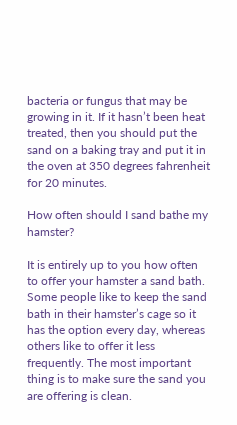bacteria or fungus that may be growing in it. If it hasn’t been heat treated, then you should put the sand on a baking tray and put it in the oven at 350 degrees fahrenheit for 20 minutes.

How often should I sand bathe my hamster?

It is entirely up to you how often to offer your hamster a sand bath. Some people like to keep the sand bath in their hamster’s cage so it has the option every day, whereas others like to offer it less frequently. The most important thing is to make sure the sand you are offering is clean.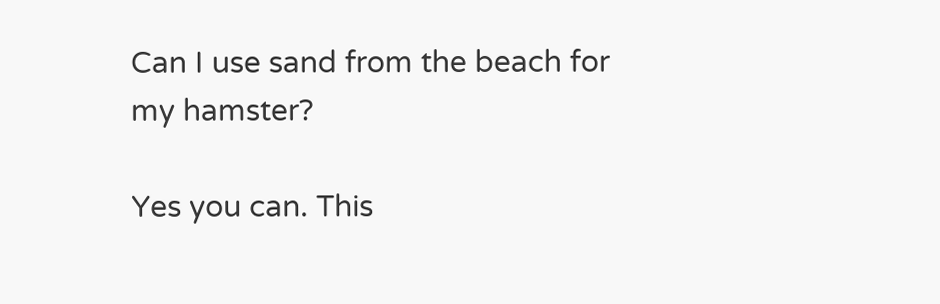Can I use sand from the beach for my hamster?

Yes you can. This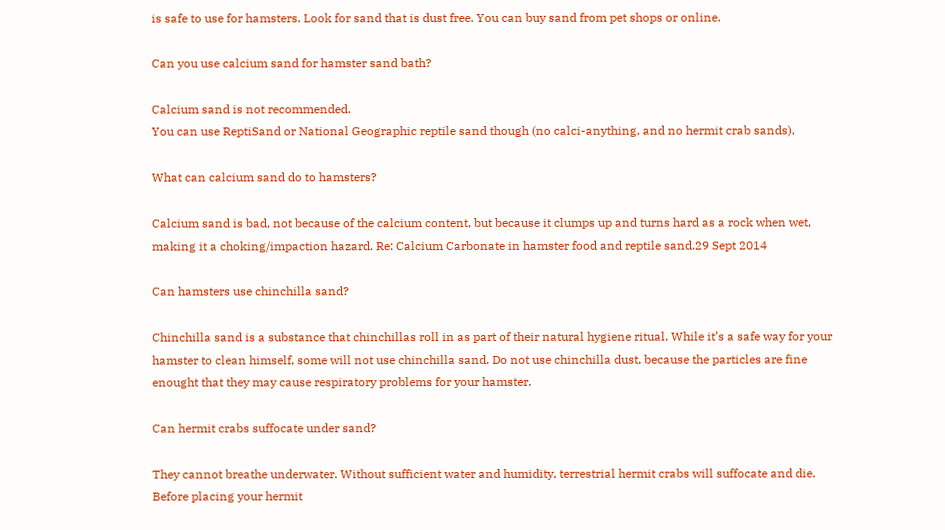is safe to use for hamsters. Look for sand that is dust free. You can buy sand from pet shops or online.

Can you use calcium sand for hamster sand bath?

Calcium sand is not recommended.
You can use ReptiSand or National Geographic reptile sand though (no calci-anything, and no hermit crab sands).

What can calcium sand do to hamsters?

Calcium sand is bad, not because of the calcium content, but because it clumps up and turns hard as a rock when wet, making it a choking/impaction hazard. Re: Calcium Carbonate in hamster food and reptile sand.29 Sept 2014

Can hamsters use chinchilla sand?

Chinchilla sand is a substance that chinchillas roll in as part of their natural hygiene ritual. While it’s a safe way for your hamster to clean himself, some will not use chinchilla sand. Do not use chinchilla dust, because the particles are fine enought that they may cause respiratory problems for your hamster.

Can hermit crabs suffocate under sand?

They cannot breathe underwater. Without sufficient water and humidity, terrestrial hermit crabs will suffocate and die. Before placing your hermit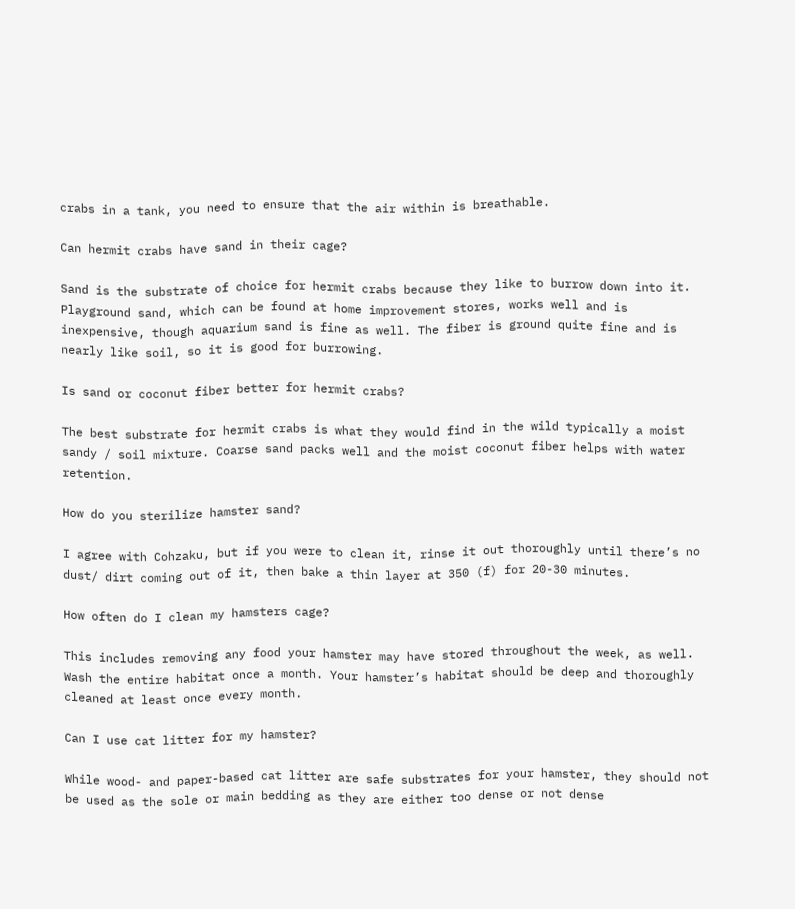crabs in a tank, you need to ensure that the air within is breathable.

Can hermit crabs have sand in their cage?

Sand is the substrate of choice for hermit crabs because they like to burrow down into it. Playground sand, which can be found at home improvement stores, works well and is inexpensive, though aquarium sand is fine as well. The fiber is ground quite fine and is nearly like soil, so it is good for burrowing.

Is sand or coconut fiber better for hermit crabs?

The best substrate for hermit crabs is what they would find in the wild typically a moist sandy / soil mixture. Coarse sand packs well and the moist coconut fiber helps with water retention.

How do you sterilize hamster sand?

I agree with Cohzaku, but if you were to clean it, rinse it out thoroughly until there’s no dust/ dirt coming out of it, then bake a thin layer at 350 (f) for 20-30 minutes.

How often do I clean my hamsters cage?

This includes removing any food your hamster may have stored throughout the week, as well. Wash the entire habitat once a month. Your hamster’s habitat should be deep and thoroughly cleaned at least once every month.

Can I use cat litter for my hamster?

While wood- and paper-based cat litter are safe substrates for your hamster, they should not be used as the sole or main bedding as they are either too dense or not dense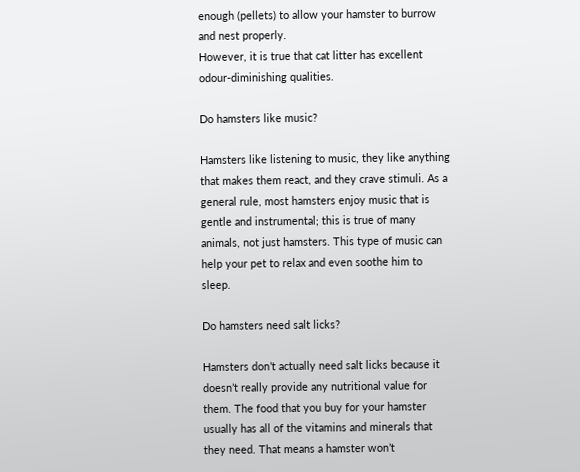enough (pellets) to allow your hamster to burrow and nest properly.
However, it is true that cat litter has excellent odour-diminishing qualities.

Do hamsters like music?

Hamsters like listening to music, they like anything that makes them react, and they crave stimuli. As a general rule, most hamsters enjoy music that is gentle and instrumental; this is true of many animals, not just hamsters. This type of music can help your pet to relax and even soothe him to sleep.

Do hamsters need salt licks?

Hamsters don’t actually need salt licks because it doesn’t really provide any nutritional value for them. The food that you buy for your hamster usually has all of the vitamins and minerals that they need. That means a hamster won’t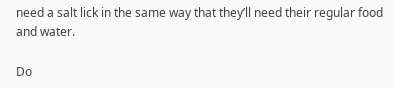need a salt lick in the same way that they’ll need their regular food and water.

Do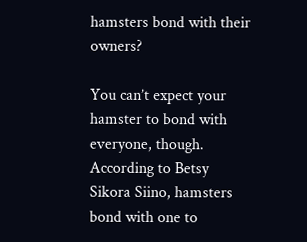hamsters bond with their owners?

You can’t expect your hamster to bond with everyone, though. According to Betsy Sikora Siino, hamsters bond with one to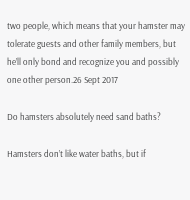two people, which means that your hamster may tolerate guests and other family members, but he’ll only bond and recognize you and possibly one other person.26 Sept 2017

Do hamsters absolutely need sand baths?

Hamsters don’t like water baths, but if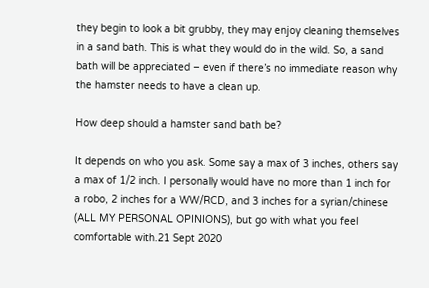they begin to look a bit grubby, they may enjoy cleaning themselves in a sand bath. This is what they would do in the wild. So, a sand bath will be appreciated – even if there’s no immediate reason why the hamster needs to have a clean up.

How deep should a hamster sand bath be?

It depends on who you ask. Some say a max of 3 inches, others say a max of 1/2 inch. I personally would have no more than 1 inch for a robo, 2 inches for a WW/RCD, and 3 inches for a syrian/chinese (ALL MY PERSONAL OPINIONS), but go with what you feel comfortable with.21 Sept 2020